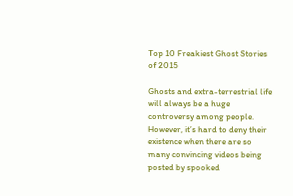Top 10 Freakiest Ghost Stories of 2015

Ghosts and extra-terrestrial life will always be a huge controversy among people. However, it’s hard to deny their existence when there are so many convincing videos being posted by spooked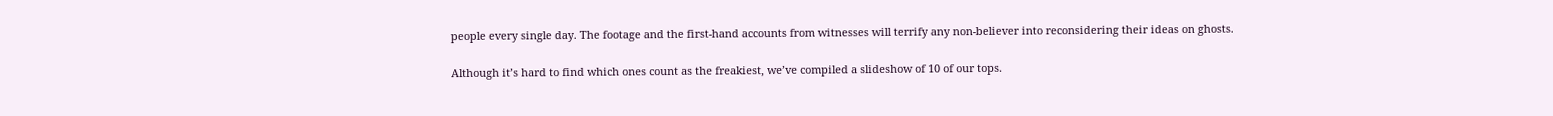people every single day. The footage and the first-hand accounts from witnesses will terrify any non-believer into reconsidering their ideas on ghosts.

Although it’s hard to find which ones count as the freakiest, we’ve compiled a slideshow of 10 of our tops.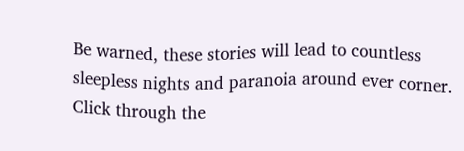Be warned, these stories will lead to countless sleepless nights and paranoia around ever corner. Click through the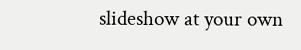slideshow at your own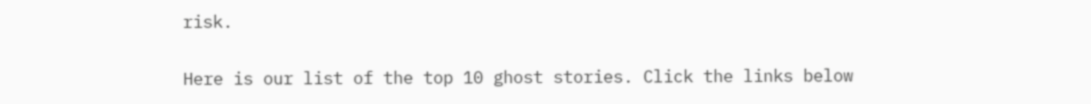risk.

Here is our list of the top 10 ghost stories. Click the links below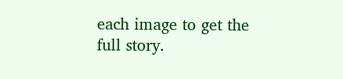each image to get the full story.